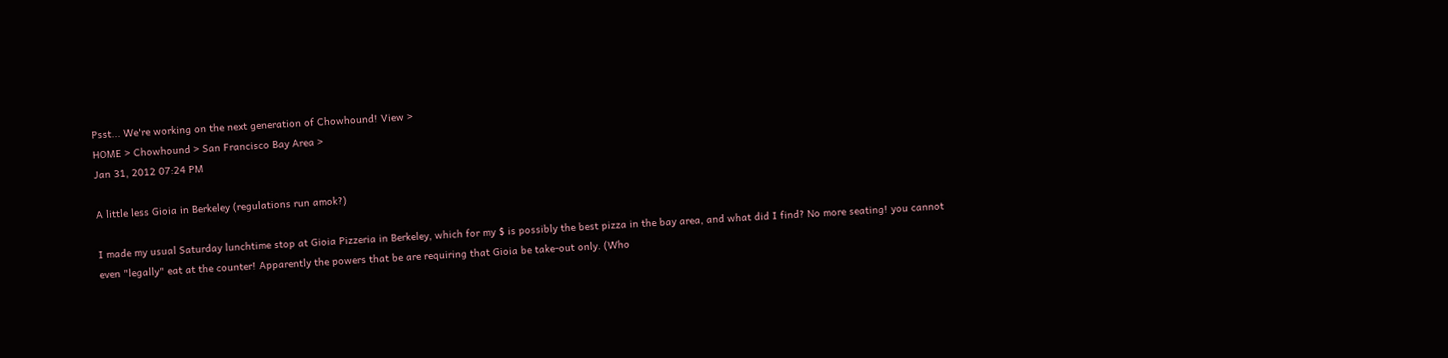Psst... We're working on the next generation of Chowhound! View >
HOME > Chowhound > San Francisco Bay Area >
Jan 31, 2012 07:24 PM

A little less Gioia in Berkeley (regulations run amok?)

I made my usual Saturday lunchtime stop at Gioia Pizzeria in Berkeley, which for my $ is possibly the best pizza in the bay area, and what did I find? No more seating! you cannot even "legally" eat at the counter! Apparently the powers that be are requiring that Gioia be take-out only. (Who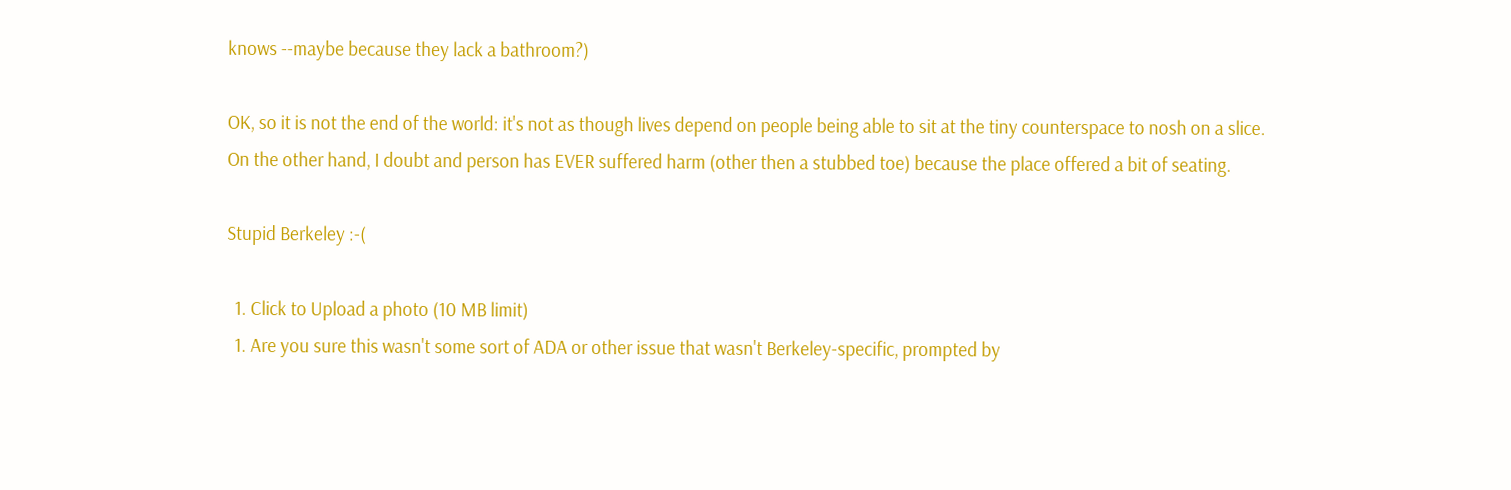knows --maybe because they lack a bathroom?)

OK, so it is not the end of the world: it's not as though lives depend on people being able to sit at the tiny counterspace to nosh on a slice. On the other hand, I doubt and person has EVER suffered harm (other then a stubbed toe) because the place offered a bit of seating.

Stupid Berkeley :-(

  1. Click to Upload a photo (10 MB limit)
  1. Are you sure this wasn't some sort of ADA or other issue that wasn't Berkeley-specific, prompted by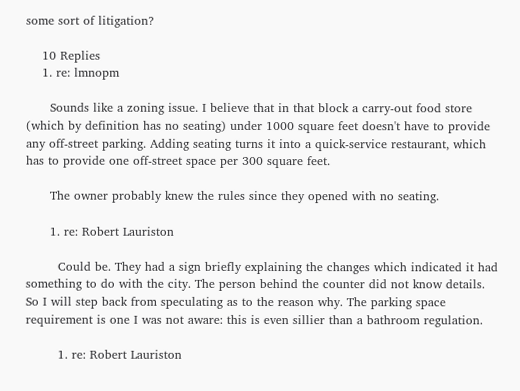some sort of litigation?

    10 Replies
    1. re: lmnopm

      Sounds like a zoning issue. I believe that in that block a carry-out food store (which by definition has no seating) under 1000 square feet doesn't have to provide any off-street parking. Adding seating turns it into a quick-service restaurant, which has to provide one off-street space per 300 square feet.

      The owner probably knew the rules since they opened with no seating.

      1. re: Robert Lauriston

        Could be. They had a sign briefly explaining the changes which indicated it had something to do with the city. The person behind the counter did not know details. So I will step back from speculating as to the reason why. The parking space requirement is one I was not aware: this is even sillier than a bathroom regulation.

        1. re: Robert Lauriston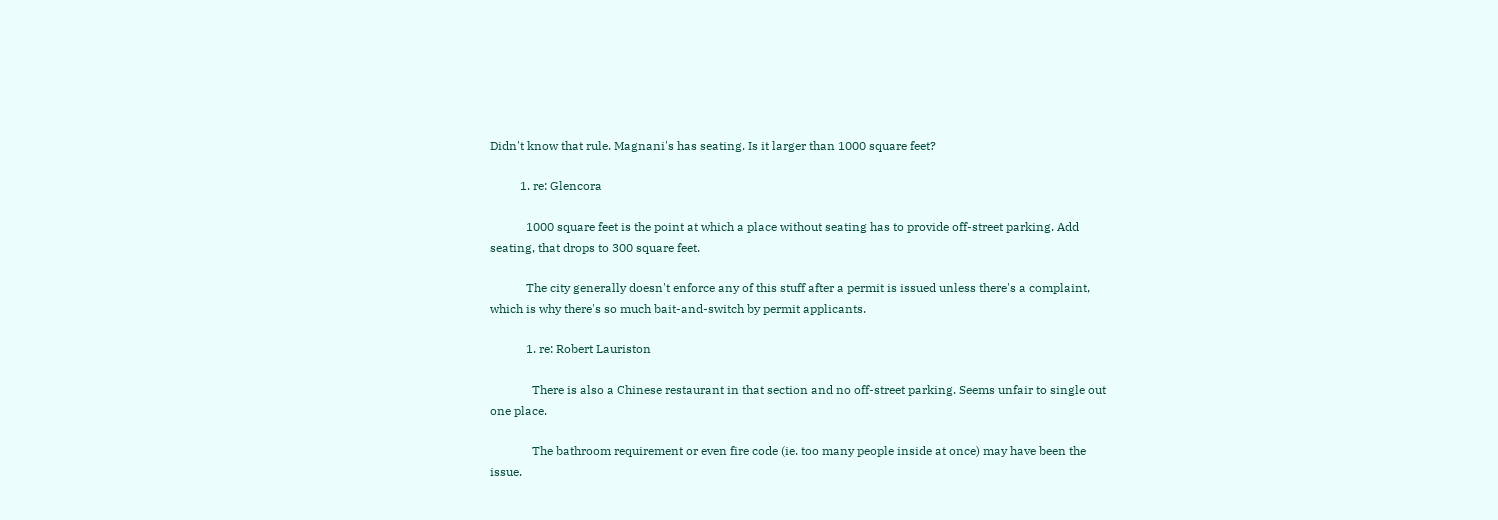Didn't know that rule. Magnani's has seating. Is it larger than 1000 square feet?

          1. re: Glencora

            1000 square feet is the point at which a place without seating has to provide off-street parking. Add seating, that drops to 300 square feet.

            The city generally doesn't enforce any of this stuff after a permit is issued unless there's a complaint, which is why there's so much bait-and-switch by permit applicants.

            1. re: Robert Lauriston

              There is also a Chinese restaurant in that section and no off-street parking. Seems unfair to single out one place.

              The bathroom requirement or even fire code (ie. too many people inside at once) may have been the issue.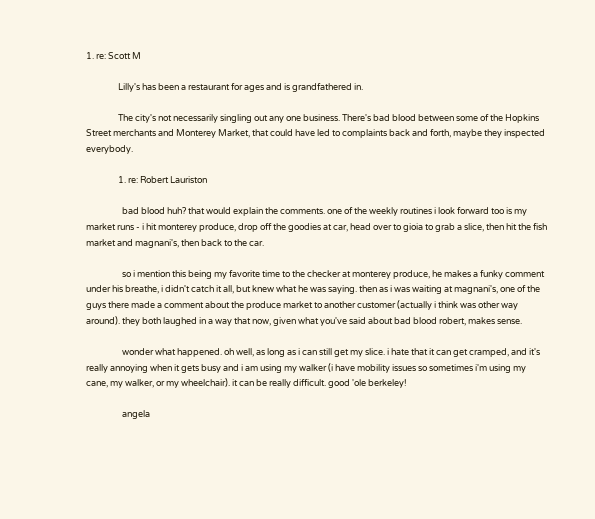1. re: Scott M

                Lilly's has been a restaurant for ages and is grandfathered in.

                The city's not necessarily singling out any one business. There's bad blood between some of the Hopkins Street merchants and Monterey Market, that could have led to complaints back and forth, maybe they inspected everybody.

                1. re: Robert Lauriston

                  bad blood huh? that would explain the comments. one of the weekly routines i look forward too is my market runs - i hit monterey produce, drop off the goodies at car, head over to gioia to grab a slice, then hit the fish market and magnani's, then back to the car.

                  so i mention this being my favorite time to the checker at monterey produce, he makes a funky comment under his breathe, i didn't catch it all, but knew what he was saying. then as i was waiting at magnani's, one of the guys there made a comment about the produce market to another customer (actually i think was other way around). they both laughed in a way that now, given what you've said about bad blood robert, makes sense.

                  wonder what happened. oh well, as long as i can still get my slice. i hate that it can get cramped, and it's really annoying when it gets busy and i am using my walker (i have mobility issues so sometimes i'm using my cane, my walker, or my wheelchair). it can be really difficult. good 'ole berkeley!

                  angela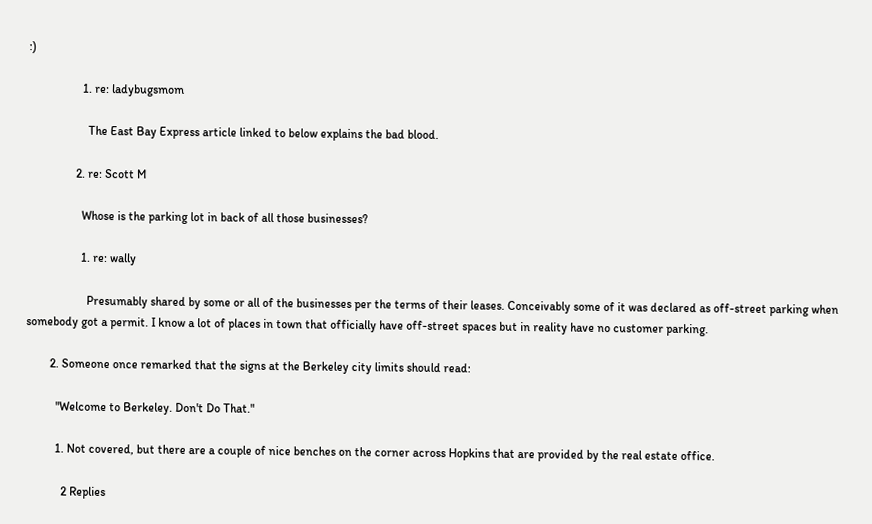:)

                  1. re: ladybugsmom

                    The East Bay Express article linked to below explains the bad blood.

                2. re: Scott M

                  Whose is the parking lot in back of all those businesses?

                  1. re: wally

                    Presumably shared by some or all of the businesses per the terms of their leases. Conceivably some of it was declared as off-street parking when somebody got a permit. I know a lot of places in town that officially have off-street spaces but in reality have no customer parking.

        2. Someone once remarked that the signs at the Berkeley city limits should read:

          "Welcome to Berkeley. Don't Do That."

          1. Not covered, but there are a couple of nice benches on the corner across Hopkins that are provided by the real estate office.

            2 Replies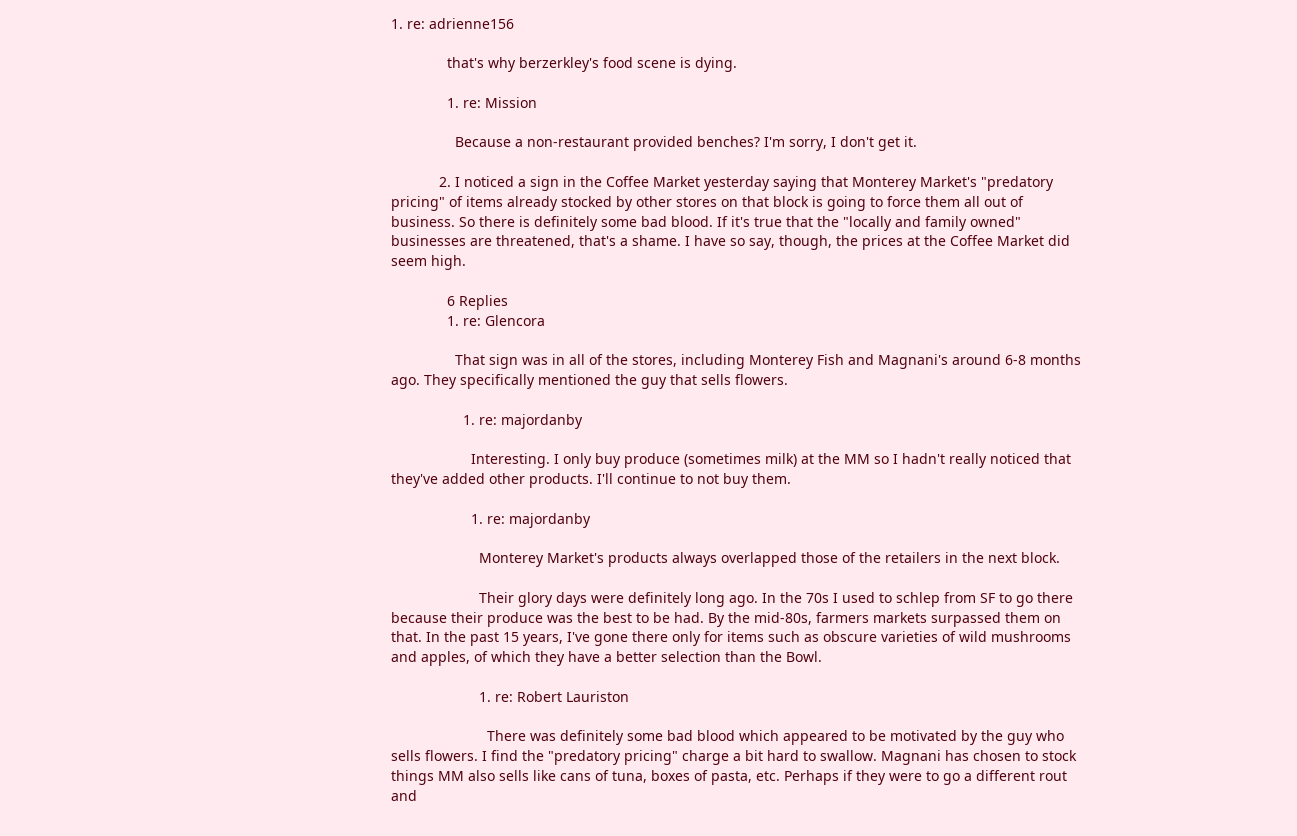1. re: adrienne156

              that's why berzerkley's food scene is dying.

              1. re: Mission

                Because a non-restaurant provided benches? I'm sorry, I don't get it.

            2. I noticed a sign in the Coffee Market yesterday saying that Monterey Market's "predatory pricing" of items already stocked by other stores on that block is going to force them all out of business. So there is definitely some bad blood. If it's true that the "locally and family owned" businesses are threatened, that's a shame. I have so say, though, the prices at the Coffee Market did seem high.

              6 Replies
              1. re: Glencora

                That sign was in all of the stores, including Monterey Fish and Magnani's around 6-8 months ago. They specifically mentioned the guy that sells flowers.

                  1. re: majordanby

                    Interesting. I only buy produce (sometimes milk) at the MM so I hadn't really noticed that they've added other products. I'll continue to not buy them.

                    1. re: majordanby

                      Monterey Market's products always overlapped those of the retailers in the next block.

                      Their glory days were definitely long ago. In the 70s I used to schlep from SF to go there because their produce was the best to be had. By the mid-80s, farmers markets surpassed them on that. In the past 15 years, I've gone there only for items such as obscure varieties of wild mushrooms and apples, of which they have a better selection than the Bowl.

                      1. re: Robert Lauriston

                        There was definitely some bad blood which appeared to be motivated by the guy who sells flowers. I find the "predatory pricing" charge a bit hard to swallow. Magnani has chosen to stock things MM also sells like cans of tuna, boxes of pasta, etc. Perhaps if they were to go a different rout and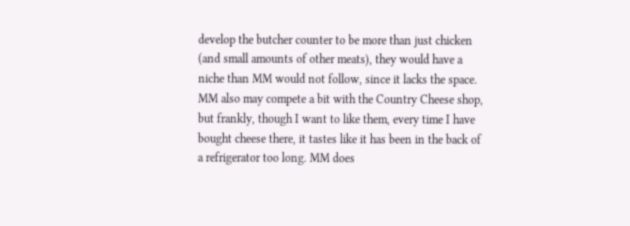develop the butcher counter to be more than just chicken (and small amounts of other meats), they would have a niche than MM would not follow, since it lacks the space. MM also may compete a bit with the Country Cheese shop, but frankly, though I want to like them, every time I have bought cheese there, it tastes like it has been in the back of a refrigerator too long. MM does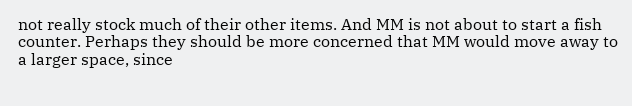not really stock much of their other items. And MM is not about to start a fish counter. Perhaps they should be more concerned that MM would move away to a larger space, since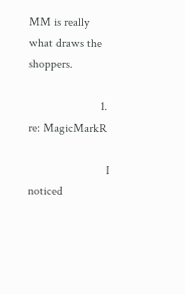MM is really what draws the shoppers.

                        1. re: MagicMarkR

                          I noticed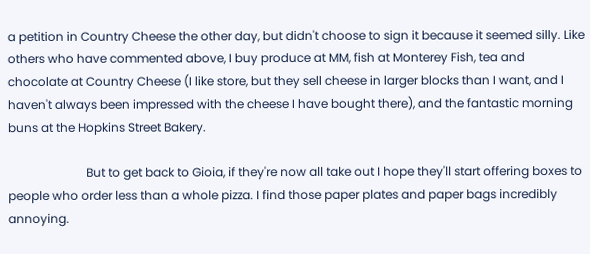a petition in Country Cheese the other day, but didn't choose to sign it because it seemed silly. Like others who have commented above, I buy produce at MM, fish at Monterey Fish, tea and chocolate at Country Cheese (I like store, but they sell cheese in larger blocks than I want, and I haven't always been impressed with the cheese I have bought there), and the fantastic morning buns at the Hopkins Street Bakery.

                          But to get back to Gioia, if they're now all take out I hope they'll start offering boxes to people who order less than a whole pizza. I find those paper plates and paper bags incredibly annoying.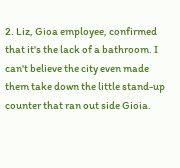2. Liz, Gioa employee, confirmed that it's the lack of a bathroom. I can't believe the city even made them take down the little stand-up counter that ran out side Gioia.